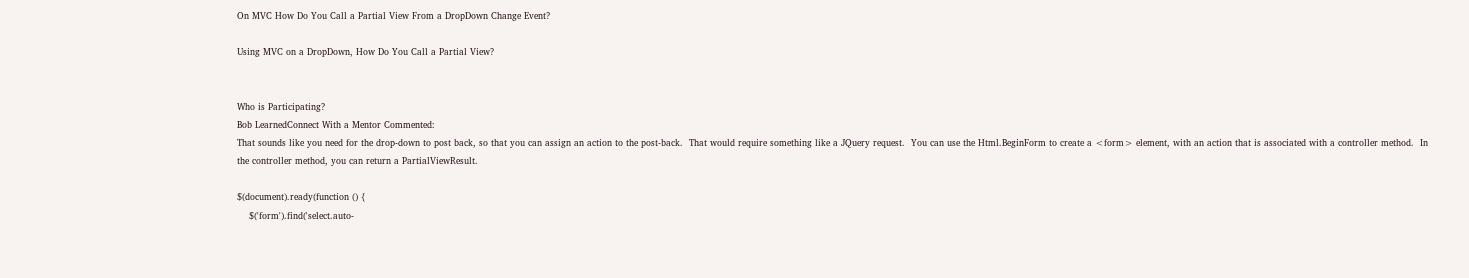On MVC How Do You Call a Partial View From a DropDown Change Event?

Using MVC on a DropDown, How Do You Call a Partial View?


Who is Participating?
Bob LearnedConnect With a Mentor Commented:
That sounds like you need for the drop-down to post back, so that you can assign an action to the post-back.  That would require something like a JQuery request.  You can use the Html.BeginForm to create a <form> element, with an action that is associated with a controller method.  In the controller method, you can return a PartialViewResult.

$(document).ready(function () {
    $('form').find('select.auto-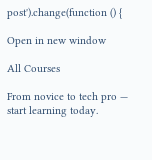post').change(function () {

Open in new window

All Courses

From novice to tech pro — start learning today.